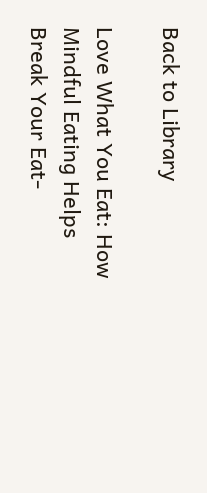Back to Library

Love What You Eat: How Mindful Eating Helps Break Your Eat-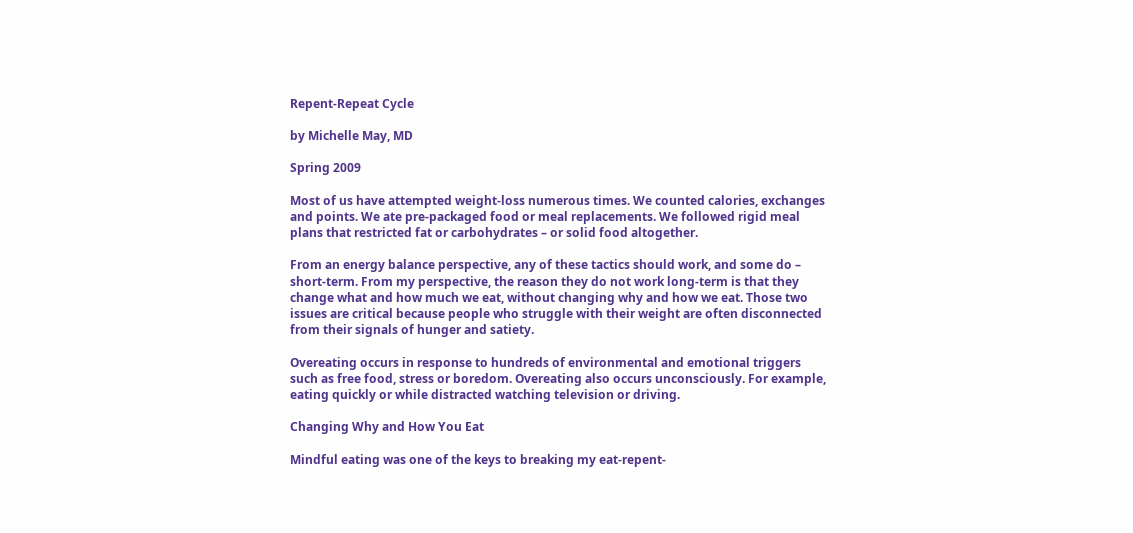Repent-Repeat Cycle

by Michelle May, MD

Spring 2009

Most of us have attempted weight-loss numerous times. We counted calories, exchanges and points. We ate pre-packaged food or meal replacements. We followed rigid meal plans that restricted fat or carbohydrates – or solid food altogether.

From an energy balance perspective, any of these tactics should work, and some do – short-term. From my perspective, the reason they do not work long-term is that they change what and how much we eat, without changing why and how we eat. Those two issues are critical because people who struggle with their weight are often disconnected from their signals of hunger and satiety.

Overeating occurs in response to hundreds of environmental and emotional triggers such as free food, stress or boredom. Overeating also occurs unconsciously. For example, eating quickly or while distracted watching television or driving.

Changing Why and How You Eat

Mindful eating was one of the keys to breaking my eat-repent-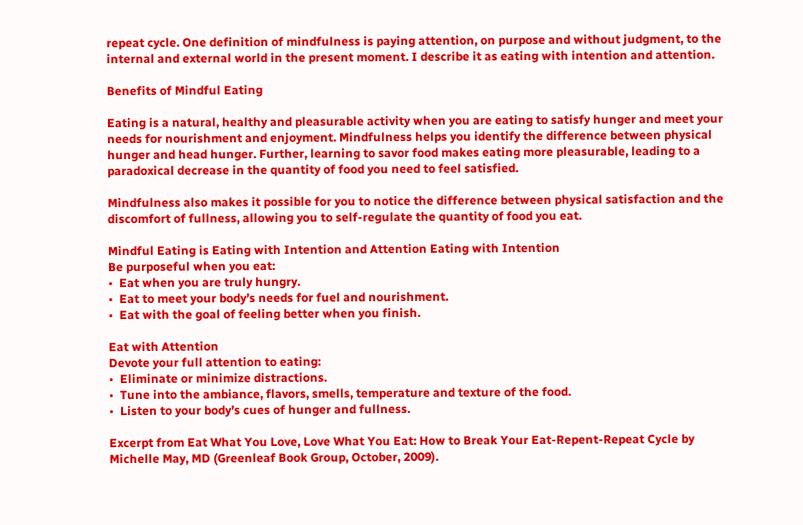repeat cycle. One definition of mindfulness is paying attention, on purpose and without judgment, to the internal and external world in the present moment. I describe it as eating with intention and attention.

Benefits of Mindful Eating

Eating is a natural, healthy and pleasurable activity when you are eating to satisfy hunger and meet your needs for nourishment and enjoyment. Mindfulness helps you identify the difference between physical hunger and head hunger. Further, learning to savor food makes eating more pleasurable, leading to a paradoxical decrease in the quantity of food you need to feel satisfied.

Mindfulness also makes it possible for you to notice the difference between physical satisfaction and the discomfort of fullness, allowing you to self-regulate the quantity of food you eat.

Mindful Eating is Eating with Intention and Attention Eating with Intention
Be purposeful when you eat:
•  Eat when you are truly hungry.
•  Eat to meet your body’s needs for fuel and nourishment.
•  Eat with the goal of feeling better when you finish.

Eat with Attention
Devote your full attention to eating:
•  Eliminate or minimize distractions.
•  Tune into the ambiance, flavors, smells, temperature and texture of the food.
•  Listen to your body’s cues of hunger and fullness.

Excerpt from Eat What You Love, Love What You Eat: How to Break Your Eat-Repent-Repeat Cycle by Michelle May, MD (Greenleaf Book Group, October, 2009).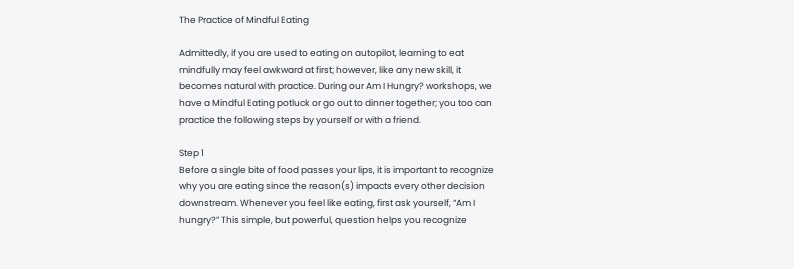The Practice of Mindful Eating

Admittedly, if you are used to eating on autopilot, learning to eat mindfully may feel awkward at first; however, like any new skill, it becomes natural with practice. During our Am I Hungry? workshops, we have a Mindful Eating potluck or go out to dinner together; you too can practice the following steps by yourself or with a friend.

Step 1
Before a single bite of food passes your lips, it is important to recognize why you are eating since the reason(s) impacts every other decision downstream. Whenever you feel like eating, first ask yourself, “Am I hungry?” This simple, but powerful, question helps you recognize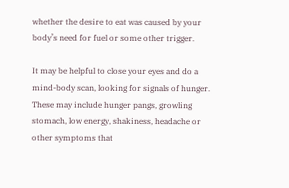whether the desire to eat was caused by your body’s need for fuel or some other trigger.

It may be helpful to close your eyes and do a mind-body scan, looking for signals of hunger. These may include hunger pangs, growling stomach, low energy, shakiness, headache or other symptoms that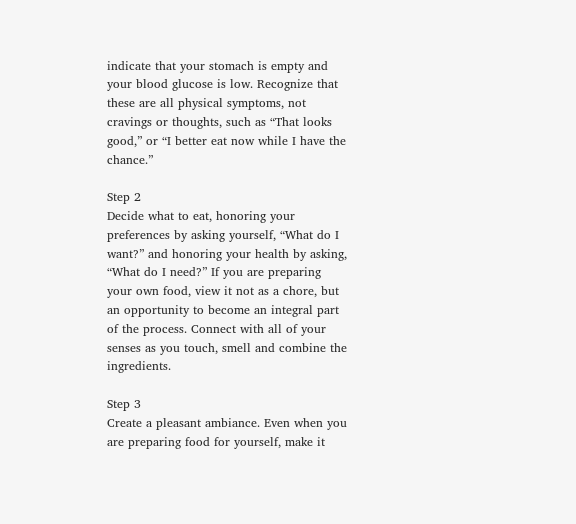indicate that your stomach is empty and your blood glucose is low. Recognize that these are all physical symptoms, not cravings or thoughts, such as “That looks good,” or “I better eat now while I have the chance.”

Step 2
Decide what to eat, honoring your preferences by asking yourself, “What do I want?” and honoring your health by asking, “What do I need?” If you are preparing your own food, view it not as a chore, but an opportunity to become an integral part of the process. Connect with all of your senses as you touch, smell and combine the ingredients.

Step 3
Create a pleasant ambiance. Even when you are preparing food for yourself, make it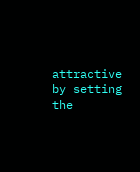attractive by setting the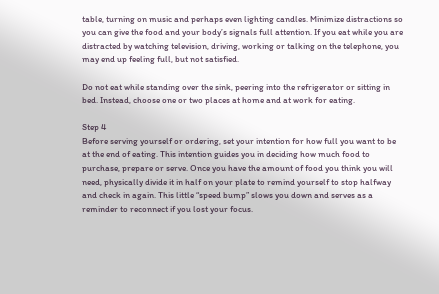table, turning on music and perhaps even lighting candles. Minimize distractions so you can give the food and your body’s signals full attention. If you eat while you are distracted by watching television, driving, working or talking on the telephone, you may end up feeling full, but not satisfied.

Do not eat while standing over the sink, peering into the refrigerator or sitting in bed. Instead, choose one or two places at home and at work for eating.

Step 4
Before serving yourself or ordering, set your intention for how full you want to be at the end of eating. This intention guides you in deciding how much food to purchase, prepare or serve. Once you have the amount of food you think you will need, physically divide it in half on your plate to remind yourself to stop halfway and check in again. This little “speed bump” slows you down and serves as a reminder to reconnect if you lost your focus.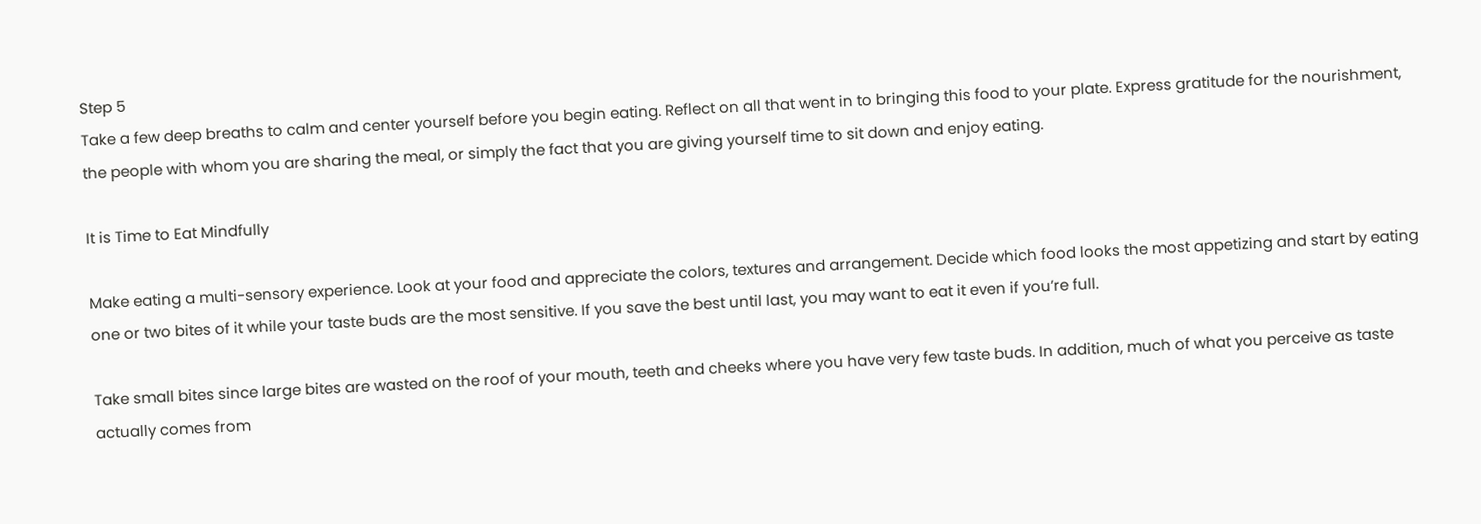Step 5
Take a few deep breaths to calm and center yourself before you begin eating. Reflect on all that went in to bringing this food to your plate. Express gratitude for the nourishment, the people with whom you are sharing the meal, or simply the fact that you are giving yourself time to sit down and enjoy eating.

It is Time to Eat Mindfully

Make eating a multi-sensory experience. Look at your food and appreciate the colors, textures and arrangement. Decide which food looks the most appetizing and start by eating one or two bites of it while your taste buds are the most sensitive. If you save the best until last, you may want to eat it even if you’re full.

Take small bites since large bites are wasted on the roof of your mouth, teeth and cheeks where you have very few taste buds. In addition, much of what you perceive as taste actually comes from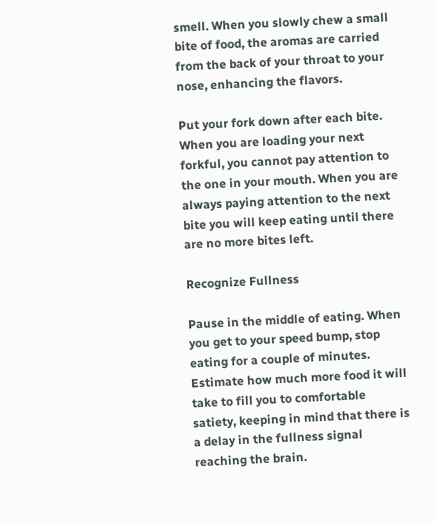smell. When you slowly chew a small bite of food, the aromas are carried from the back of your throat to your nose, enhancing the flavors.

Put your fork down after each bite. When you are loading your next forkful, you cannot pay attention to the one in your mouth. When you are always paying attention to the next bite you will keep eating until there are no more bites left.

Recognize Fullness

Pause in the middle of eating. When you get to your speed bump, stop eating for a couple of minutes. Estimate how much more food it will take to fill you to comfortable satiety, keeping in mind that there is a delay in the fullness signal reaching the brain.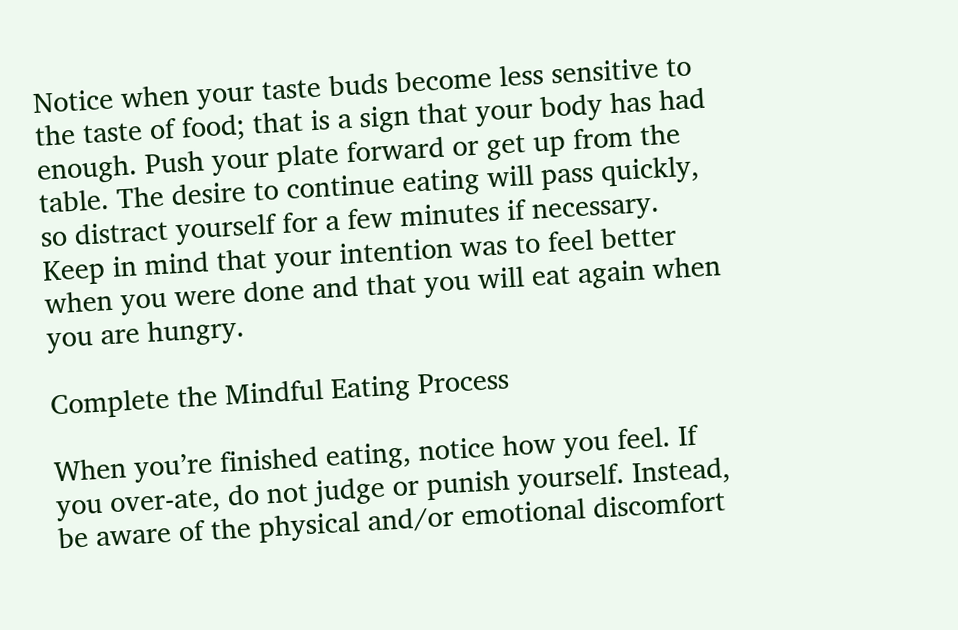Notice when your taste buds become less sensitive to the taste of food; that is a sign that your body has had enough. Push your plate forward or get up from the table. The desire to continue eating will pass quickly, so distract yourself for a few minutes if necessary. Keep in mind that your intention was to feel better when you were done and that you will eat again when you are hungry.

Complete the Mindful Eating Process

When you’re finished eating, notice how you feel. If you over-ate, do not judge or punish yourself. Instead, be aware of the physical and/or emotional discomfort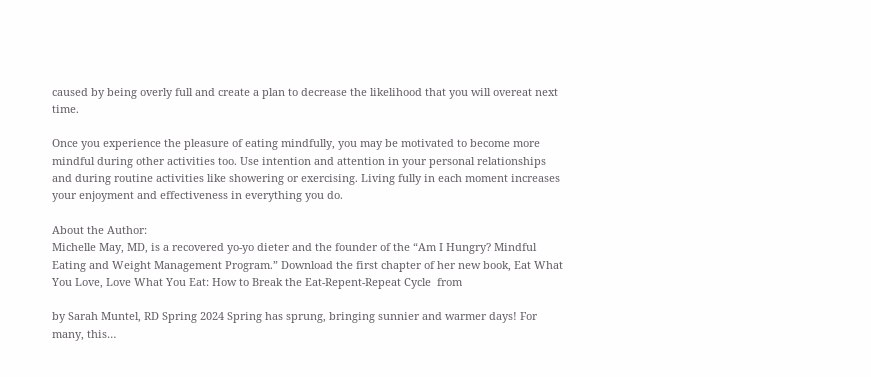caused by being overly full and create a plan to decrease the likelihood that you will overeat next time.

Once you experience the pleasure of eating mindfully, you may be motivated to become more mindful during other activities too. Use intention and attention in your personal relationships and during routine activities like showering or exercising. Living fully in each moment increases your enjoyment and effectiveness in everything you do.

About the Author:
Michelle May, MD, is a recovered yo-yo dieter and the founder of the “Am I Hungry? Mindful Eating and Weight Management Program.” Download the first chapter of her new book, Eat What You Love, Love What You Eat: How to Break the Eat-Repent-Repeat Cycle  from

by Sarah Muntel, RD Spring 2024 Spring has sprung, bringing sunnier and warmer days! For many, this…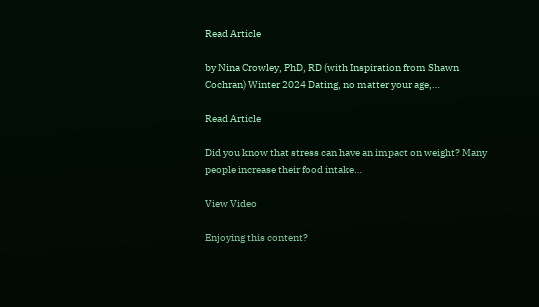Read Article

by Nina Crowley, PhD, RD (with Inspiration from Shawn Cochran) Winter 2024 Dating, no matter your age,…

Read Article

Did you know that stress can have an impact on weight? Many people increase their food intake…

View Video

Enjoying this content?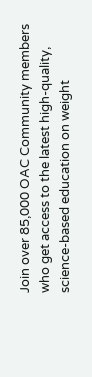Join over 85,000 OAC Community members who get access to the latest high-quality, science-based education on weight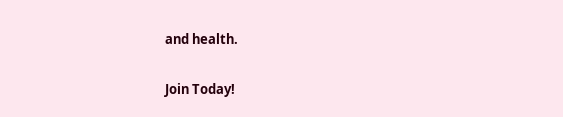and health.

Join Today!